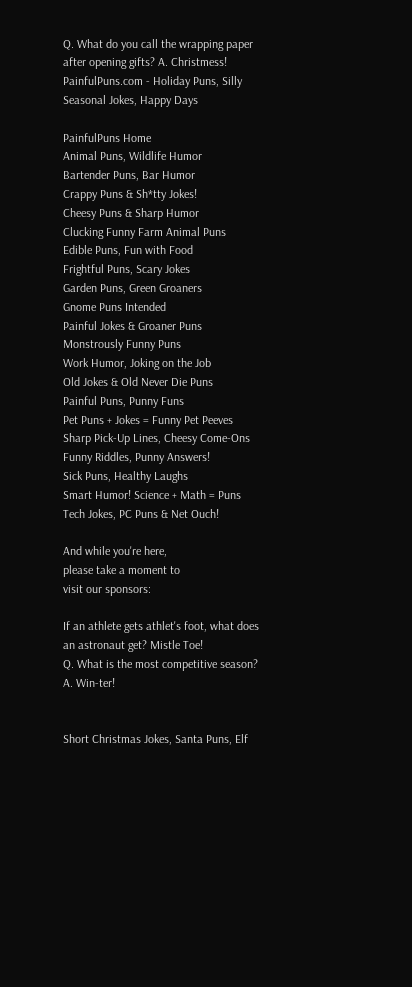Q. What do you call the wrapping paper after opening gifts? A. Christmess!   PainfulPuns.com - Holiday Puns, Silly Seasonal Jokes, Happy Days

PainfulPuns Home
Animal Puns, Wildlife Humor
Bartender Puns, Bar Humor
Crappy Puns & Sh*tty Jokes!
Cheesy Puns & Sharp Humor
Clucking Funny Farm Animal Puns
Edible Puns, Fun with Food
Frightful Puns, Scary Jokes
Garden Puns, Green Groaners
Gnome Puns Intended
Painful Jokes & Groaner Puns
Monstrously Funny Puns
Work Humor, Joking on the Job
Old Jokes & Old Never Die Puns
Painful Puns, Punny Funs
Pet Puns + Jokes = Funny Pet Peeves
Sharp Pick-Up Lines, Cheesy Come-Ons
Funny Riddles, Punny Answers!
Sick Puns, Healthy Laughs
Smart Humor! Science + Math = Puns
Tech Jokes, PC Puns & Net Ouch!

And while you're here,
please take a moment to
visit our sponsors:

If an athlete gets athlet's foot, what does an astronaut get? Mistle Toe!
Q. What is the most competitive season? A. Win-ter!


Short Christmas Jokes, Santa Puns, Elf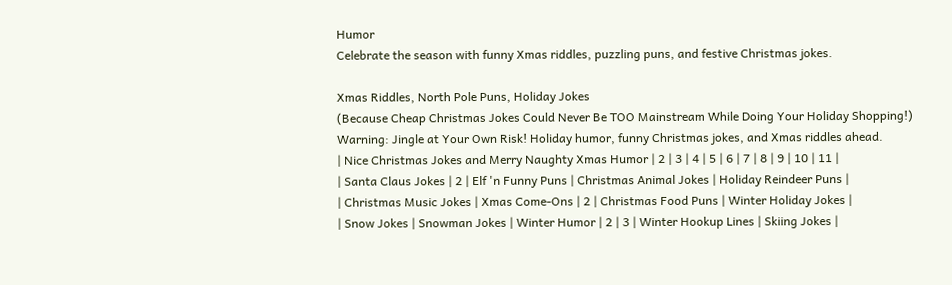Humor
Celebrate the season with funny Xmas riddles, puzzling puns, and festive Christmas jokes.

Xmas Riddles, North Pole Puns, Holiday Jokes
(Because Cheap Christmas Jokes Could Never Be TOO Mainstream While Doing Your Holiday Shopping!)
Warning: Jingle at Your Own Risk! Holiday humor, funny Christmas jokes, and Xmas riddles ahead.
| Nice Christmas Jokes and Merry Naughty Xmas Humor | 2 | 3 | 4 | 5 | 6 | 7 | 8 | 9 | 10 | 11 |
| Santa Claus Jokes | 2 | Elf 'n Funny Puns | Christmas Animal Jokes | Holiday Reindeer Puns |
| Christmas Music Jokes | Xmas Come-Ons | 2 | Christmas Food Puns | Winter Holiday Jokes |
| Snow Jokes | Snowman Jokes | Winter Humor | 2 | 3 | Winter Hookup Lines | Skiing Jokes |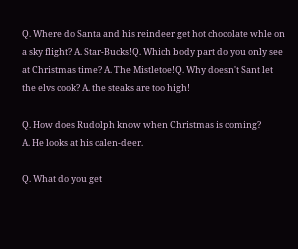Q. Where do Santa and his reindeer get hot chocolate whle on a sky flight? A. Star-Bucks!Q. Which body part do you only see at Christmas time? A. The Mistletoe!Q. Why doesn't Sant let the elvs cook? A. the steaks are too high!

Q. How does Rudolph know when Christmas is coming?
A. He looks at his calen-deer.

Q. What do you get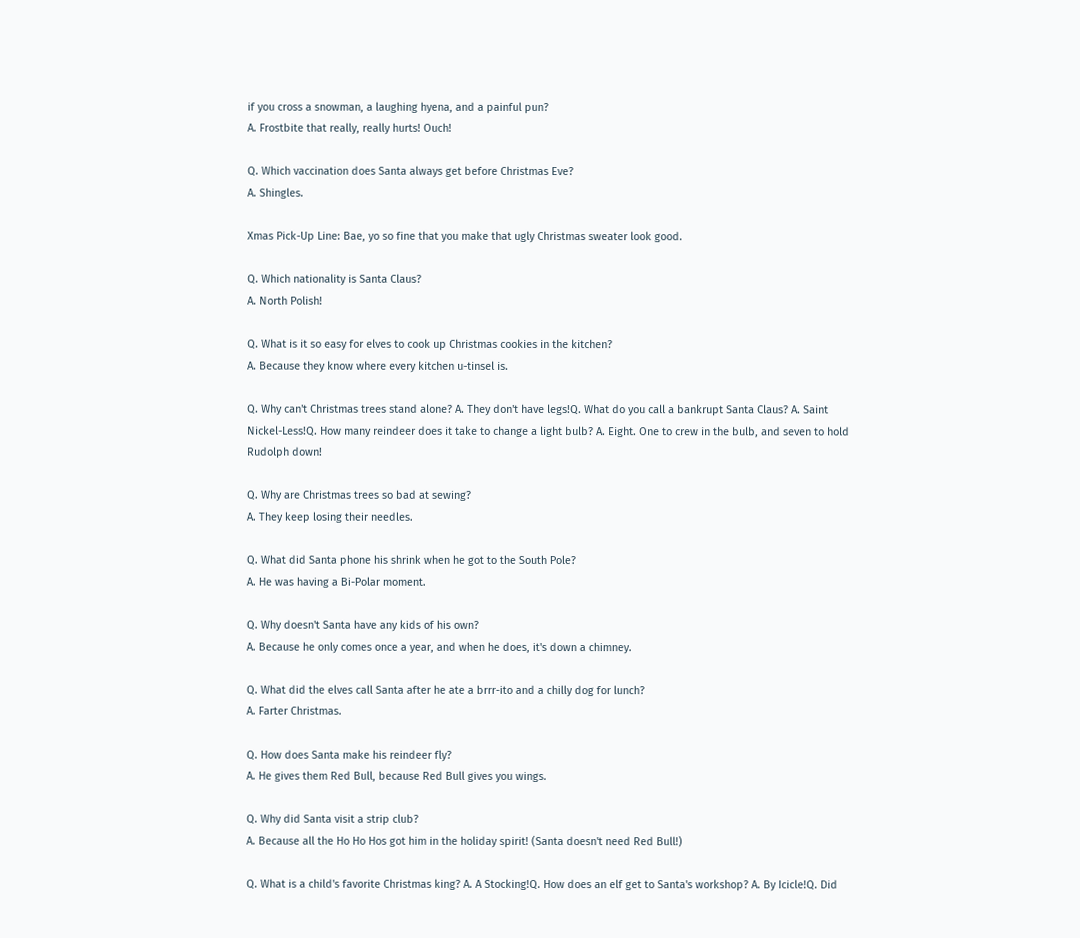if you cross a snowman, a laughing hyena, and a painful pun?
A. Frostbite that really, really hurts! Ouch!

Q. Which vaccination does Santa always get before Christmas Eve?
A. Shingles.

Xmas Pick-Up Line: Bae, yo so fine that you make that ugly Christmas sweater look good.

Q. Which nationality is Santa Claus?
A. North Polish!

Q. What is it so easy for elves to cook up Christmas cookies in the kitchen?
A. Because they know where every kitchen u-tinsel is.

Q. Why can't Christmas trees stand alone? A. They don't have legs!Q. What do you call a bankrupt Santa Claus? A. Saint Nickel-Less!Q. How many reindeer does it take to change a light bulb? A. Eight. One to crew in the bulb, and seven to hold Rudolph down!

Q. Why are Christmas trees so bad at sewing?
A. They keep losing their needles.

Q. What did Santa phone his shrink when he got to the South Pole?
A. He was having a Bi-Polar moment.

Q. Why doesn't Santa have any kids of his own?
A. Because he only comes once a year, and when he does, it's down a chimney.

Q. What did the elves call Santa after he ate a brrr-ito and a chilly dog for lunch?
A. Farter Christmas.

Q. How does Santa make his reindeer fly?
A. He gives them Red Bull, because Red Bull gives you wings.

Q. Why did Santa visit a strip club?
A. Because all the Ho Ho Hos got him in the holiday spirit! (Santa doesn't need Red Bull!)

Q. What is a child's favorite Christmas king? A. A Stocking!Q. How does an elf get to Santa's workshop? A. By Icicle!Q. Did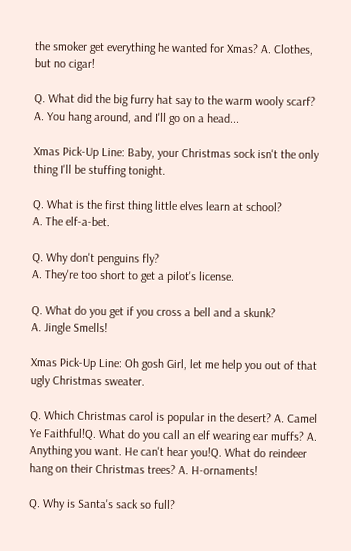the smoker get everything he wanted for Xmas? A. Clothes, but no cigar!

Q. What did the big furry hat say to the warm wooly scarf?
A. You hang around, and I'll go on a head...

Xmas Pick-Up Line: Baby, your Christmas sock isn't the only thing I'll be stuffing tonight.

Q. What is the first thing little elves learn at school?
A. The elf-a-bet.

Q. Why don't penguins fly?
A. They're too short to get a pilot's license.

Q. What do you get if you cross a bell and a skunk?
A. Jingle Smells!

Xmas Pick-Up Line: Oh gosh Girl, let me help you out of that ugly Christmas sweater.

Q. Which Christmas carol is popular in the desert? A. Camel Ye Faithful!Q. What do you call an elf wearing ear muffs? A. Anything you want. He can't hear you!Q. What do reindeer hang on their Christmas trees? A. H-ornaments!

Q. Why is Santa's sack so full?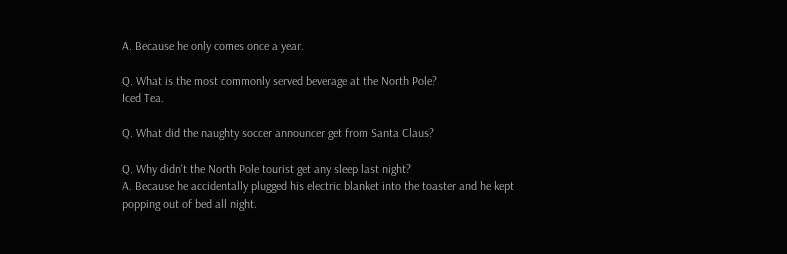A. Because he only comes once a year.

Q. What is the most commonly served beverage at the North Pole?
Iced Tea.

Q. What did the naughty soccer announcer get from Santa Claus?

Q. Why didn't the North Pole tourist get any sleep last night?
A. Because he accidentally plugged his electric blanket into the toaster and he kept popping out of bed all night.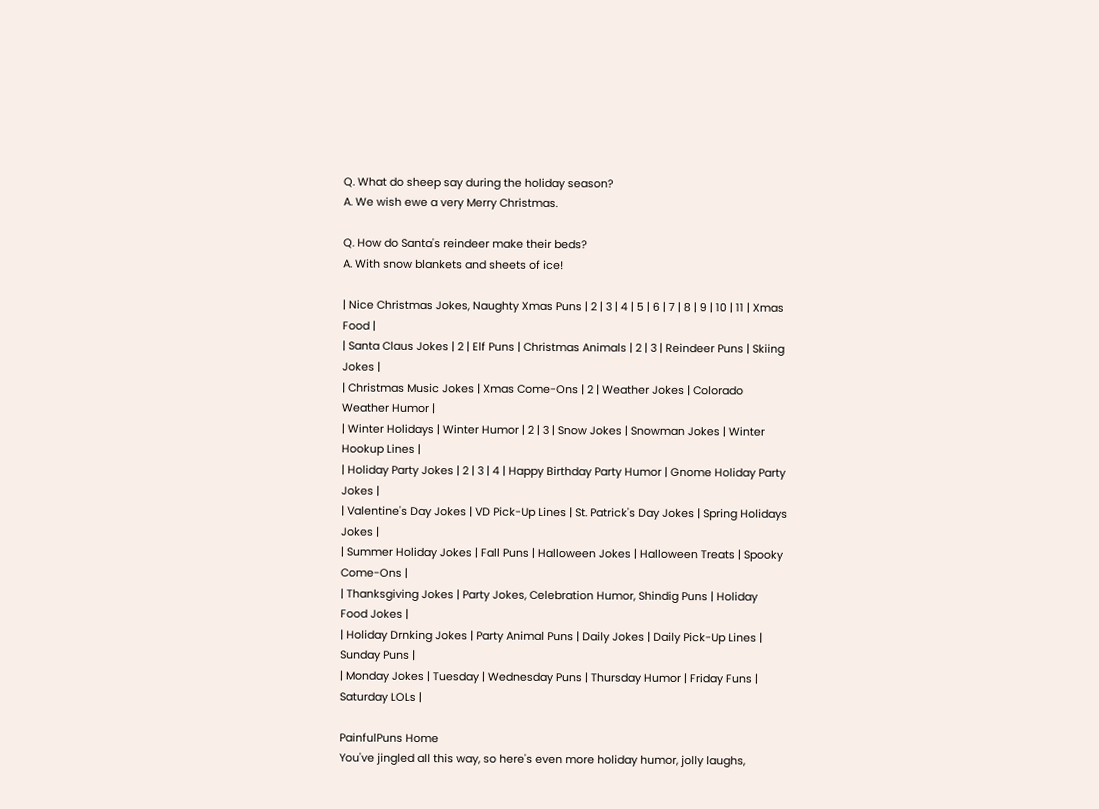Q. What do sheep say during the holiday season?
A. We wish ewe a very Merry Christmas.

Q. How do Santa's reindeer make their beds?
A. With snow blankets and sheets of ice!

| Nice Christmas Jokes, Naughty Xmas Puns | 2 | 3 | 4 | 5 | 6 | 7 | 8 | 9 | 10 | 11 | Xmas Food |
| Santa Claus Jokes | 2 | Elf Puns | Christmas Animals | 2 | 3 | Reindeer Puns | Skiing Jokes |
| Christmas Music Jokes | Xmas Come-Ons | 2 | Weather Jokes | Colorado Weather Humor |
| Winter Holidays | Winter Humor | 2 | 3 | Snow Jokes | Snowman Jokes | Winter Hookup Lines |
| Holiday Party Jokes | 2 | 3 | 4 | Happy Birthday Party Humor | Gnome Holiday Party Jokes |
| Valentine's Day Jokes | VD Pick-Up Lines | St. Patrick's Day Jokes | Spring Holidays Jokes |
| Summer Holiday Jokes | Fall Puns | Halloween Jokes | Halloween Treats | Spooky Come-Ons |
| Thanksgiving Jokes | Party Jokes, Celebration Humor, Shindig Puns | Holiday Food Jokes |
| Holiday Drnking Jokes | Party Animal Puns | Daily Jokes | Daily Pick-Up Lines | Sunday Puns |
| Monday Jokes | Tuesday | Wednesday Puns | Thursday Humor | Friday Funs | Saturday LOLs |

PainfulPuns Home
You've jingled all this way, so here's even more holiday humor, jolly laughs,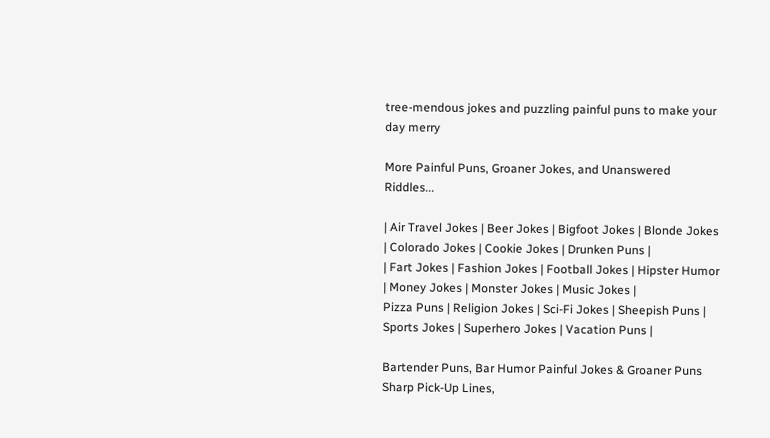tree-mendous jokes and puzzling painful puns to make your day merry

More Painful Puns, Groaner Jokes, and Unanswered Riddles...

| Air Travel Jokes | Beer Jokes | Bigfoot Jokes | Blonde Jokes | Colorado Jokes | Cookie Jokes | Drunken Puns |
| Fart Jokes | Fashion Jokes | Football Jokes | Hipster Humor | Money Jokes | Monster Jokes | Music Jokes |
Pizza Puns | Religion Jokes | Sci-Fi Jokes | Sheepish Puns | Sports Jokes | Superhero Jokes | Vacation Puns |

Bartender Puns, Bar Humor Painful Jokes & Groaner Puns Sharp Pick-Up Lines,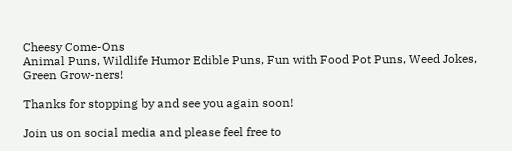Cheesy Come-Ons
Animal Puns, Wildlife Humor Edible Puns, Fun with Food Pot Puns, Weed Jokes, Green Grow-ners!

Thanks for stopping by and see you again soon!

Join us on social media and please feel free to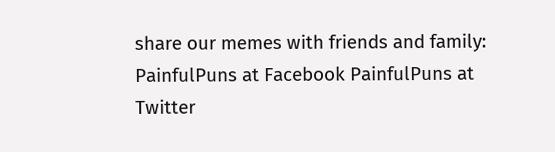share our memes with friends and family:
PainfulPuns at Facebook PainfulPuns at Twitter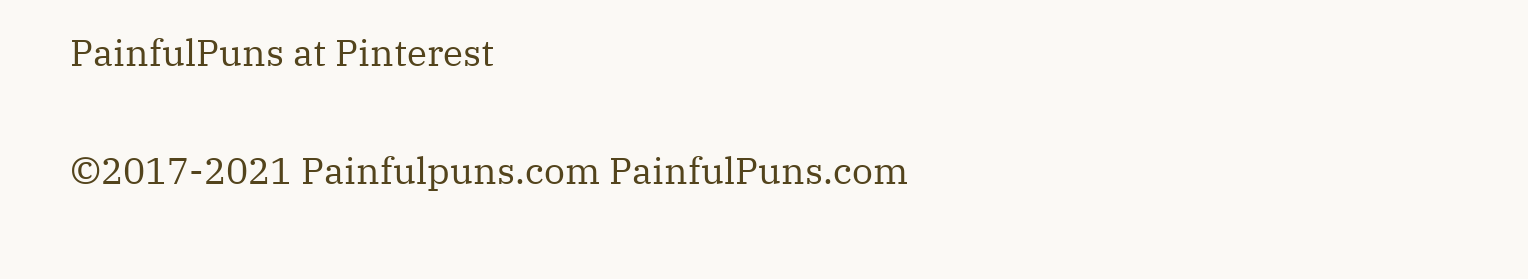PainfulPuns at Pinterest

©2017-2021 Painfulpuns.com PainfulPuns.com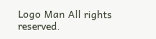Logo Man All rights reserved.